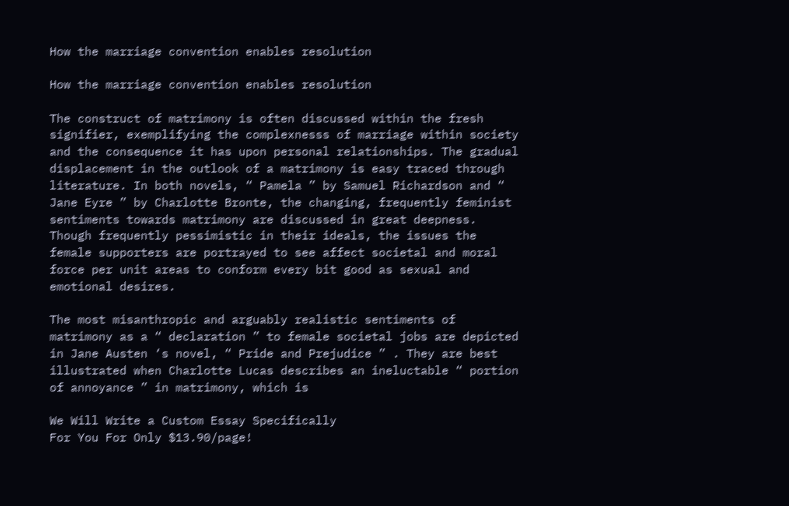How the marriage convention enables resolution

How the marriage convention enables resolution

The construct of matrimony is often discussed within the fresh signifier, exemplifying the complexnesss of marriage within society and the consequence it has upon personal relationships. The gradual displacement in the outlook of a matrimony is easy traced through literature. In both novels, “ Pamela ” by Samuel Richardson and “ Jane Eyre ” by Charlotte Bronte, the changing, frequently feminist sentiments towards matrimony are discussed in great deepness. Though frequently pessimistic in their ideals, the issues the female supporters are portrayed to see affect societal and moral force per unit areas to conform every bit good as sexual and emotional desires.

The most misanthropic and arguably realistic sentiments of matrimony as a “ declaration ” to female societal jobs are depicted in Jane Austen ‘s novel, “ Pride and Prejudice ” . They are best illustrated when Charlotte Lucas describes an ineluctable “ portion of annoyance ” in matrimony, which is

We Will Write a Custom Essay Specifically
For You For Only $13.90/page!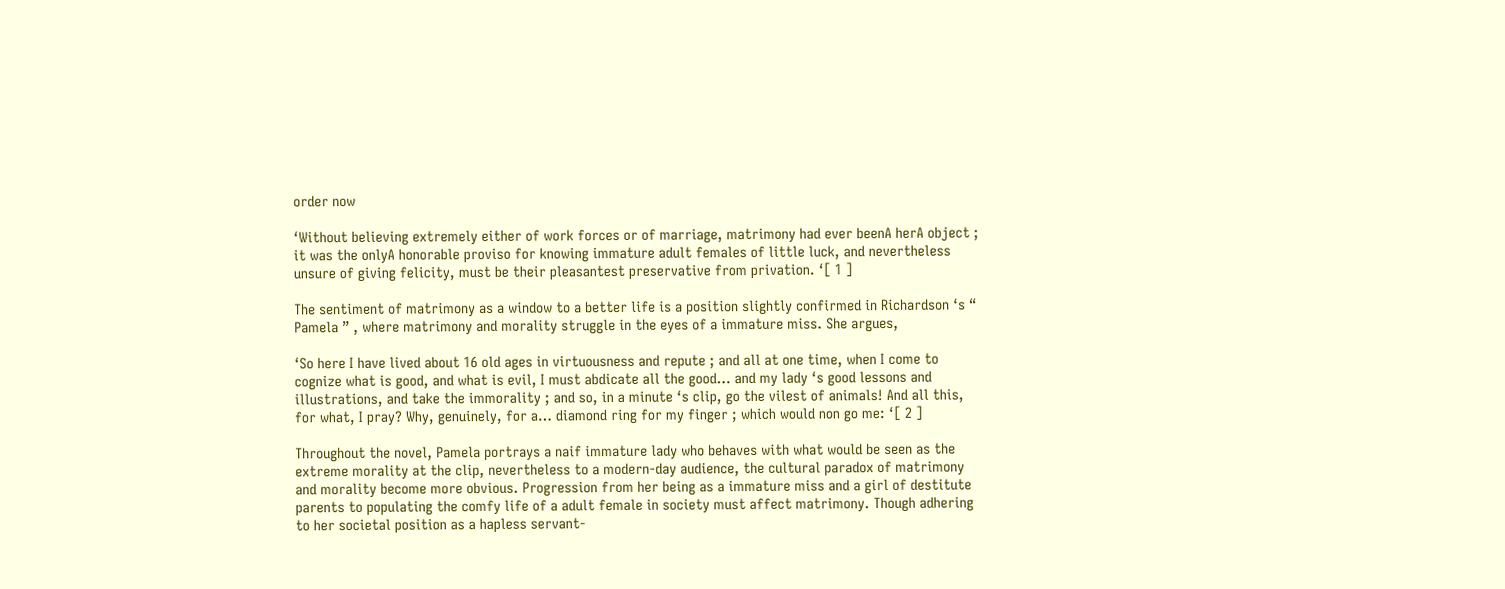order now

‘Without believing extremely either of work forces or of marriage, matrimony had ever beenA herA object ; it was the onlyA honorable proviso for knowing immature adult females of little luck, and nevertheless unsure of giving felicity, must be their pleasantest preservative from privation. ‘[ 1 ]

The sentiment of matrimony as a window to a better life is a position slightly confirmed in Richardson ‘s “ Pamela ” , where matrimony and morality struggle in the eyes of a immature miss. She argues,

‘So here I have lived about 16 old ages in virtuousness and repute ; and all at one time, when I come to cognize what is good, and what is evil, I must abdicate all the good… and my lady ‘s good lessons and illustrations, and take the immorality ; and so, in a minute ‘s clip, go the vilest of animals! And all this, for what, I pray? Why, genuinely, for a… diamond ring for my finger ; which would non go me: ‘[ 2 ]

Throughout the novel, Pamela portrays a naif immature lady who behaves with what would be seen as the extreme morality at the clip, nevertheless to a modern-day audience, the cultural paradox of matrimony and morality become more obvious. Progression from her being as a immature miss and a girl of destitute parents to populating the comfy life of a adult female in society must affect matrimony. Though adhering to her societal position as a hapless servant-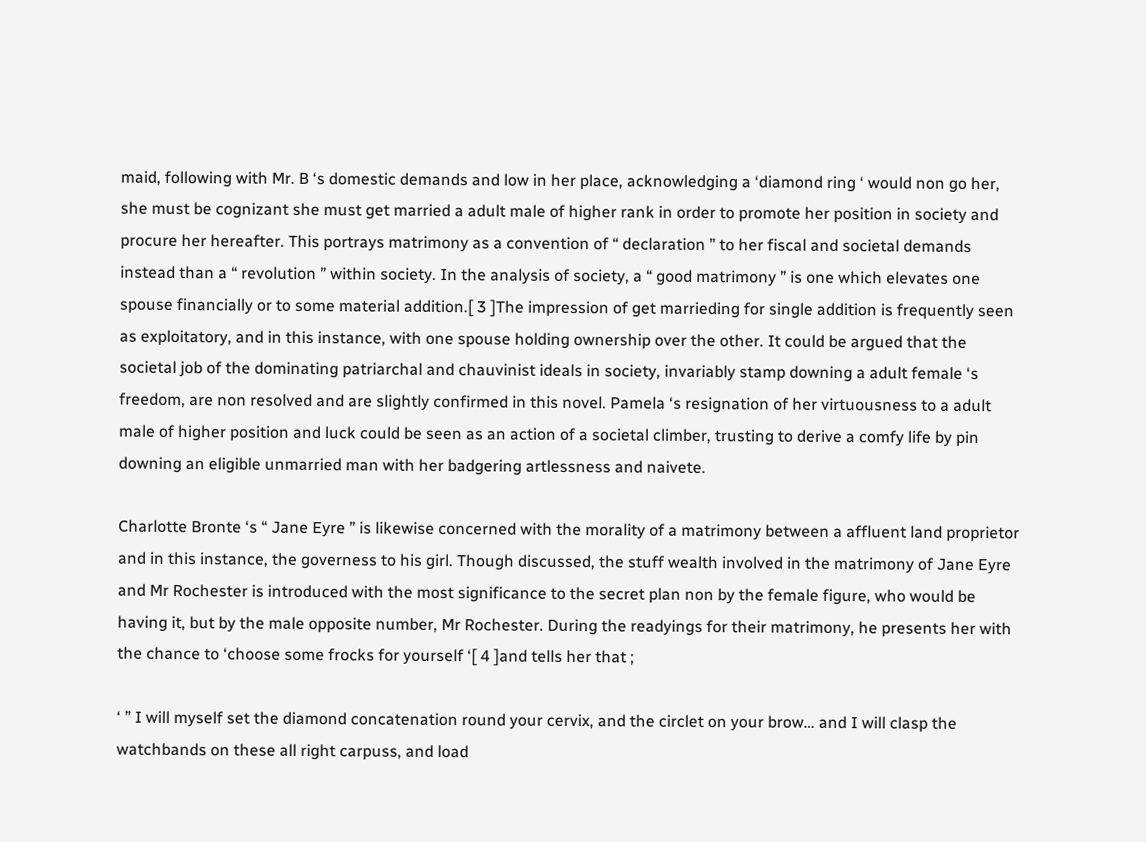maid, following with Mr. B ‘s domestic demands and low in her place, acknowledging a ‘diamond ring ‘ would non go her, she must be cognizant she must get married a adult male of higher rank in order to promote her position in society and procure her hereafter. This portrays matrimony as a convention of “ declaration ” to her fiscal and societal demands instead than a “ revolution ” within society. In the analysis of society, a “ good matrimony ” is one which elevates one spouse financially or to some material addition.[ 3 ]The impression of get marrieding for single addition is frequently seen as exploitatory, and in this instance, with one spouse holding ownership over the other. It could be argued that the societal job of the dominating patriarchal and chauvinist ideals in society, invariably stamp downing a adult female ‘s freedom, are non resolved and are slightly confirmed in this novel. Pamela ‘s resignation of her virtuousness to a adult male of higher position and luck could be seen as an action of a societal climber, trusting to derive a comfy life by pin downing an eligible unmarried man with her badgering artlessness and naivete.

Charlotte Bronte ‘s “ Jane Eyre ” is likewise concerned with the morality of a matrimony between a affluent land proprietor and in this instance, the governess to his girl. Though discussed, the stuff wealth involved in the matrimony of Jane Eyre and Mr Rochester is introduced with the most significance to the secret plan non by the female figure, who would be having it, but by the male opposite number, Mr Rochester. During the readyings for their matrimony, he presents her with the chance to ‘choose some frocks for yourself ‘[ 4 ]and tells her that ;

‘ ” I will myself set the diamond concatenation round your cervix, and the circlet on your brow… and I will clasp the watchbands on these all right carpuss, and load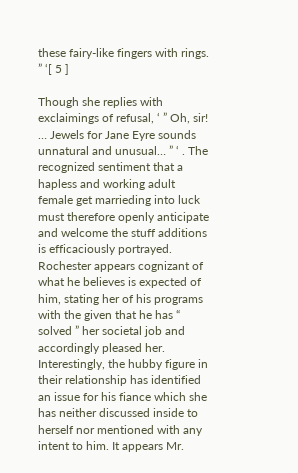these fairy-like fingers with rings. ” ‘[ 5 ]

Though she replies with exclaimings of refusal, ‘ ” Oh, sir! … Jewels for Jane Eyre sounds unnatural and unusual… ” ‘ . The recognized sentiment that a hapless and working adult female get marrieding into luck must therefore openly anticipate and welcome the stuff additions is efficaciously portrayed. Rochester appears cognizant of what he believes is expected of him, stating her of his programs with the given that he has “ solved ” her societal job and accordingly pleased her. Interestingly, the hubby figure in their relationship has identified an issue for his fiance which she has neither discussed inside to herself nor mentioned with any intent to him. It appears Mr.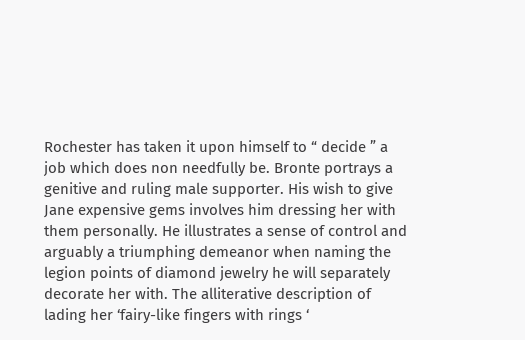Rochester has taken it upon himself to “ decide ” a job which does non needfully be. Bronte portrays a genitive and ruling male supporter. His wish to give Jane expensive gems involves him dressing her with them personally. He illustrates a sense of control and arguably a triumphing demeanor when naming the legion points of diamond jewelry he will separately decorate her with. The alliterative description of lading her ‘fairy-like fingers with rings ‘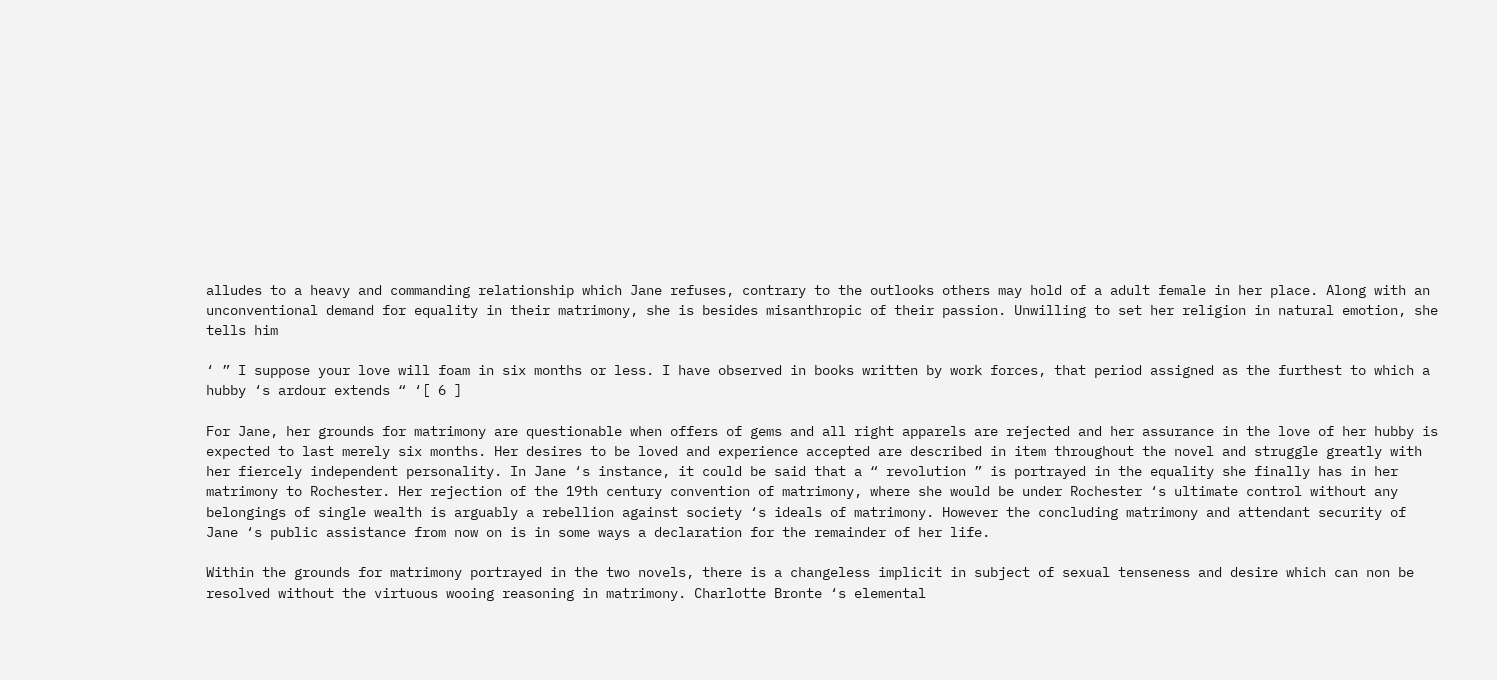alludes to a heavy and commanding relationship which Jane refuses, contrary to the outlooks others may hold of a adult female in her place. Along with an unconventional demand for equality in their matrimony, she is besides misanthropic of their passion. Unwilling to set her religion in natural emotion, she tells him

‘ ” I suppose your love will foam in six months or less. I have observed in books written by work forces, that period assigned as the furthest to which a hubby ‘s ardour extends “ ‘[ 6 ]

For Jane, her grounds for matrimony are questionable when offers of gems and all right apparels are rejected and her assurance in the love of her hubby is expected to last merely six months. Her desires to be loved and experience accepted are described in item throughout the novel and struggle greatly with her fiercely independent personality. In Jane ‘s instance, it could be said that a “ revolution ” is portrayed in the equality she finally has in her matrimony to Rochester. Her rejection of the 19th century convention of matrimony, where she would be under Rochester ‘s ultimate control without any belongings of single wealth is arguably a rebellion against society ‘s ideals of matrimony. However the concluding matrimony and attendant security of Jane ‘s public assistance from now on is in some ways a declaration for the remainder of her life.

Within the grounds for matrimony portrayed in the two novels, there is a changeless implicit in subject of sexual tenseness and desire which can non be resolved without the virtuous wooing reasoning in matrimony. Charlotte Bronte ‘s elemental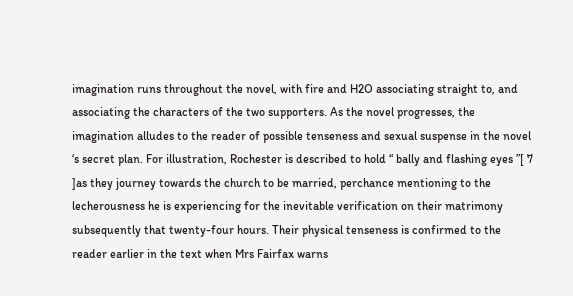imagination runs throughout the novel, with fire and H2O associating straight to, and associating the characters of the two supporters. As the novel progresses, the imagination alludes to the reader of possible tenseness and sexual suspense in the novel ‘s secret plan. For illustration, Rochester is described to hold “ bally and flashing eyes ”[ 7 ]as they journey towards the church to be married, perchance mentioning to the lecherousness he is experiencing for the inevitable verification on their matrimony subsequently that twenty-four hours. Their physical tenseness is confirmed to the reader earlier in the text when Mrs Fairfax warns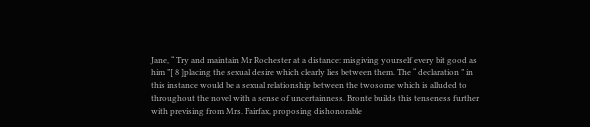Jane, “ Try and maintain Mr Rochester at a distance: misgiving yourself every bit good as him ”[ 8 ]placing the sexual desire which clearly lies between them. The “ declaration ” in this instance would be a sexual relationship between the twosome which is alluded to throughout the novel with a sense of uncertainness. Bronte builds this tenseness further with prevising from Mrs. Fairfax, proposing dishonorable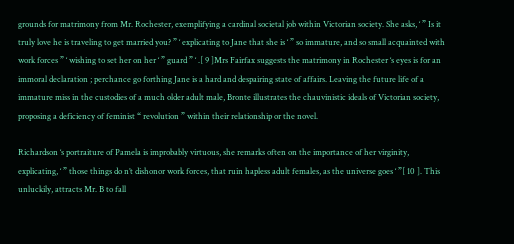grounds for matrimony from Mr. Rochester, exemplifying a cardinal societal job within Victorian society. She asks, ‘ ” Is it truly love he is traveling to get married you? ” ‘ explicating to Jane that she is ‘ ” so immature, and so small acquainted with work forces ” ‘ wishing to set her on her ‘ ” guard ” ‘ .[ 9 ]Mrs Fairfax suggests the matrimony in Rochester ‘s eyes is for an immoral declaration ; perchance go forthing Jane is a hard and despairing state of affairs. Leaving the future life of a immature miss in the custodies of a much older adult male, Bronte illustrates the chauvinistic ideals of Victorian society, proposing a deficiency of feminist “ revolution ” within their relationship or the novel.

Richardson ‘s portraiture of Pamela is improbably virtuous, she remarks often on the importance of her virginity, explicating, ‘ ” those things do n’t dishonor work forces, that ruin hapless adult females, as the universe goes ‘ ”[ 10 ]. This unluckily, attracts Mr. B to fall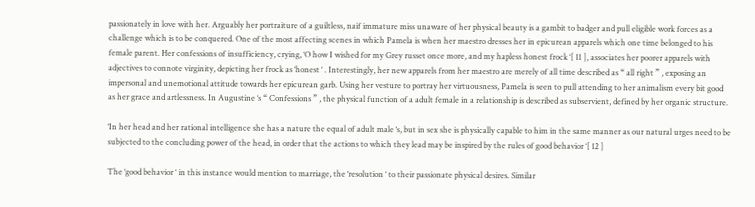passionately in love with her. Arguably her portraiture of a guiltless, naif immature miss unaware of her physical beauty is a gambit to badger and pull eligible work forces as a challenge which is to be conquered. One of the most affecting scenes in which Pamela is when her maestro dresses her in epicurean apparels which one time belonged to his female parent. Her confessions of insufficiency, crying, ‘O how I wished for my Grey russet once more, and my hapless honest frock ‘[ 11 ], associates her poorer apparels with adjectives to connote virginity, depicting her frock as ‘honest ‘ . Interestingly, her new apparels from her maestro are merely of all time described as “ all right ” , exposing an impersonal and unemotional attitude towards her epicurean garb. Using her vesture to portray her virtuousness, Pamela is seen to pull attending to her animalism every bit good as her grace and artlessness. In Augustine ‘s “ Confessions ” , the physical function of a adult female in a relationship is described as subservient, defined by her organic structure.

‘In her head and her rational intelligence she has a nature the equal of adult male ‘s, but in sex she is physically capable to him in the same manner as our natural urges need to be subjected to the concluding power of the head, in order that the actions to which they lead may be inspired by the rules of good behavior ‘[ 12 ]

The ‘good behavior ‘ in this instance would mention to marriage, the ‘resolution ‘ to their passionate physical desires. Similar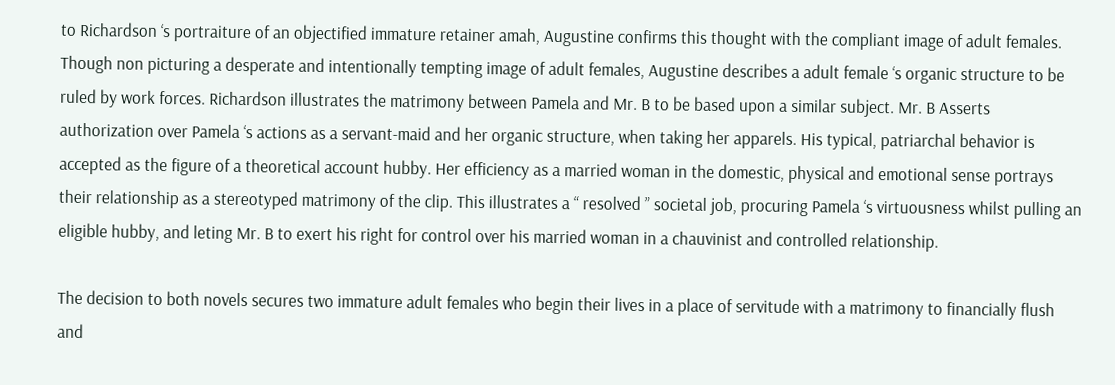to Richardson ‘s portraiture of an objectified immature retainer amah, Augustine confirms this thought with the compliant image of adult females. Though non picturing a desperate and intentionally tempting image of adult females, Augustine describes a adult female ‘s organic structure to be ruled by work forces. Richardson illustrates the matrimony between Pamela and Mr. B to be based upon a similar subject. Mr. B Asserts authorization over Pamela ‘s actions as a servant-maid and her organic structure, when taking her apparels. His typical, patriarchal behavior is accepted as the figure of a theoretical account hubby. Her efficiency as a married woman in the domestic, physical and emotional sense portrays their relationship as a stereotyped matrimony of the clip. This illustrates a “ resolved ” societal job, procuring Pamela ‘s virtuousness whilst pulling an eligible hubby, and leting Mr. B to exert his right for control over his married woman in a chauvinist and controlled relationship.

The decision to both novels secures two immature adult females who begin their lives in a place of servitude with a matrimony to financially flush and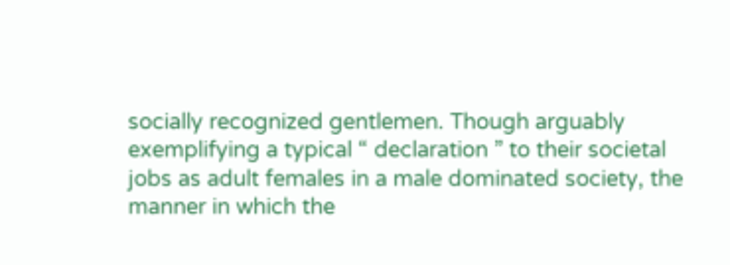socially recognized gentlemen. Though arguably exemplifying a typical “ declaration ” to their societal jobs as adult females in a male dominated society, the manner in which the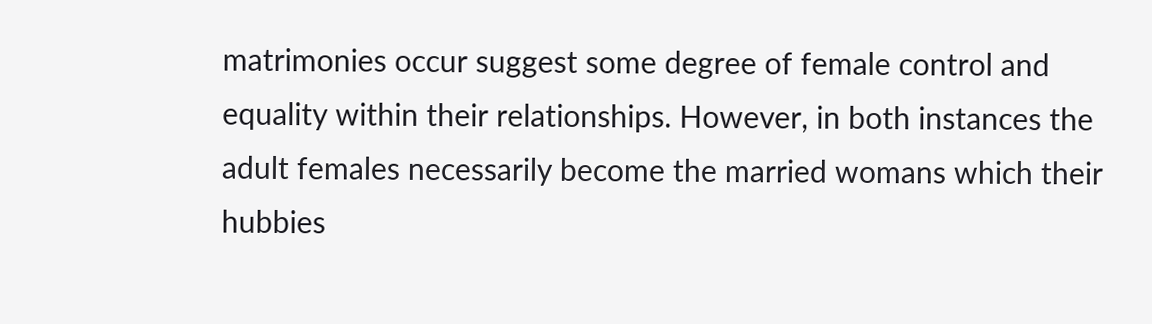matrimonies occur suggest some degree of female control and equality within their relationships. However, in both instances the adult females necessarily become the married womans which their hubbies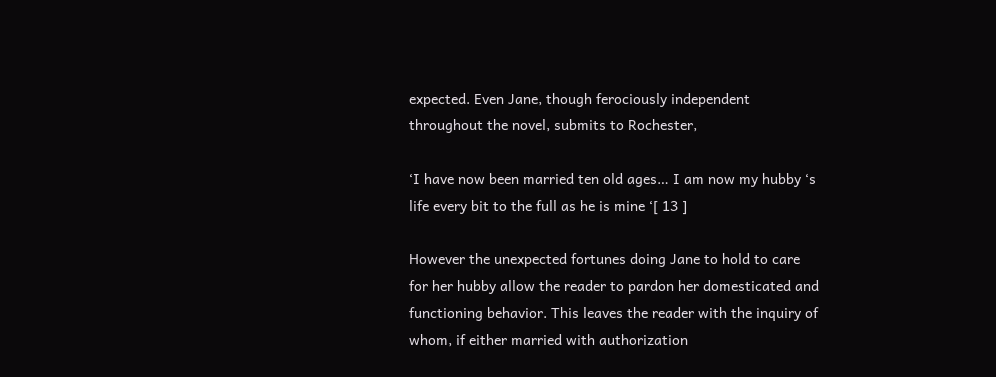expected. Even Jane, though ferociously independent throughout the novel, submits to Rochester,

‘I have now been married ten old ages… I am now my hubby ‘s life every bit to the full as he is mine ‘[ 13 ]

However the unexpected fortunes doing Jane to hold to care for her hubby allow the reader to pardon her domesticated and functioning behavior. This leaves the reader with the inquiry of whom, if either married with authorization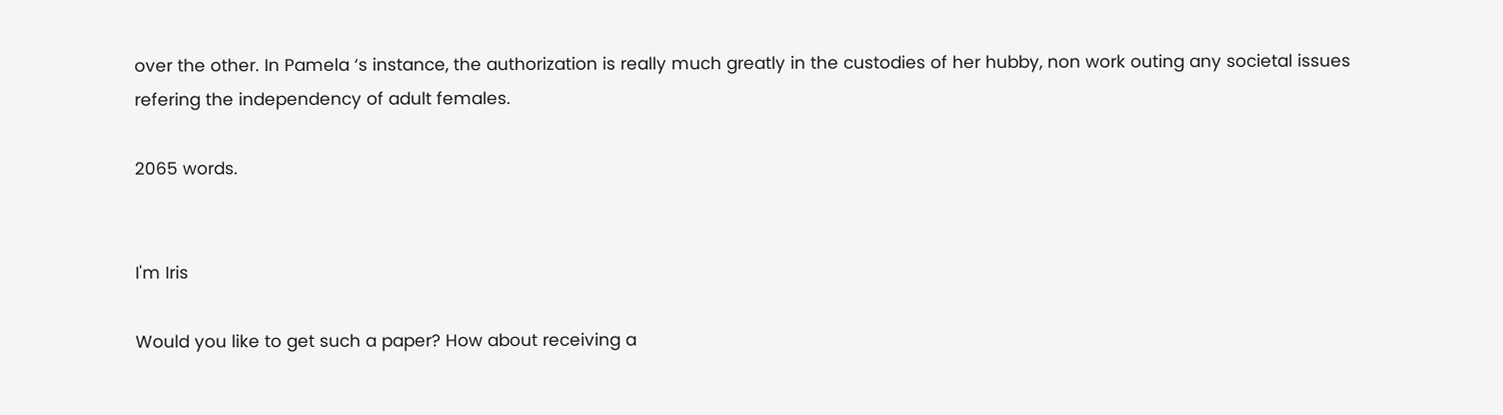over the other. In Pamela ‘s instance, the authorization is really much greatly in the custodies of her hubby, non work outing any societal issues refering the independency of adult females.

2065 words.


I'm Iris

Would you like to get such a paper? How about receiving a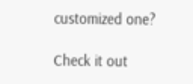customized one?

Check it out